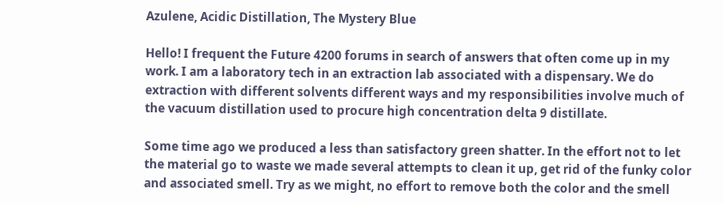Azulene, Acidic Distillation, The Mystery Blue

Hello! I frequent the Future 4200 forums in search of answers that often come up in my work. I am a laboratory tech in an extraction lab associated with a dispensary. We do extraction with different solvents different ways and my responsibilities involve much of the vacuum distillation used to procure high concentration delta 9 distillate.

Some time ago we produced a less than satisfactory green shatter. In the effort not to let the material go to waste we made several attempts to clean it up, get rid of the funky color and associated smell. Try as we might, no effort to remove both the color and the smell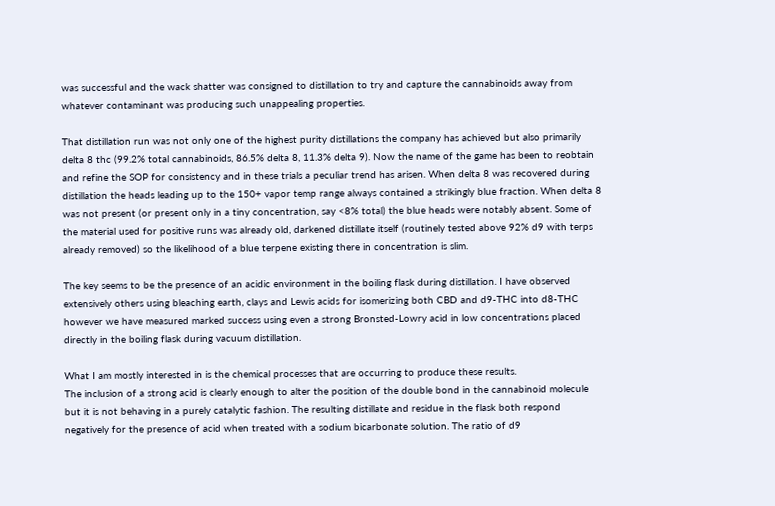was successful and the wack shatter was consigned to distillation to try and capture the cannabinoids away from whatever contaminant was producing such unappealing properties.

That distillation run was not only one of the highest purity distillations the company has achieved but also primarily delta 8 thc (99.2% total cannabinoids, 86.5% delta 8, 11.3% delta 9). Now the name of the game has been to reobtain and refine the SOP for consistency and in these trials a peculiar trend has arisen. When delta 8 was recovered during distillation the heads leading up to the 150+ vapor temp range always contained a strikingly blue fraction. When delta 8 was not present (or present only in a tiny concentration, say <8% total) the blue heads were notably absent. Some of the material used for positive runs was already old, darkened distillate itself (routinely tested above 92% d9 with terps already removed) so the likelihood of a blue terpene existing there in concentration is slim.

The key seems to be the presence of an acidic environment in the boiling flask during distillation. I have observed extensively others using bleaching earth, clays and Lewis acids for isomerizing both CBD and d9-THC into d8-THC however we have measured marked success using even a strong Bronsted-Lowry acid in low concentrations placed directly in the boiling flask during vacuum distillation.

What I am mostly interested in is the chemical processes that are occurring to produce these results.
The inclusion of a strong acid is clearly enough to alter the position of the double bond in the cannabinoid molecule but it is not behaving in a purely catalytic fashion. The resulting distillate and residue in the flask both respond negatively for the presence of acid when treated with a sodium bicarbonate solution. The ratio of d9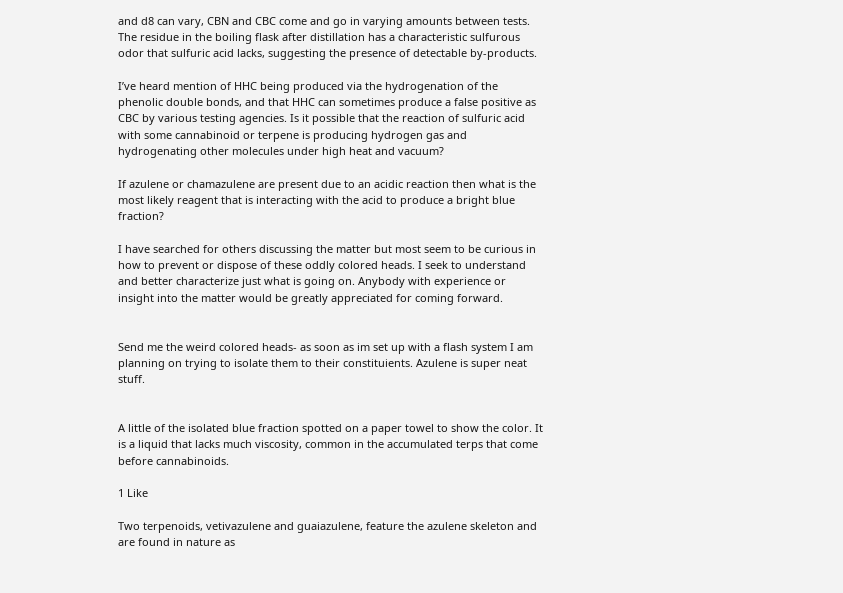and d8 can vary, CBN and CBC come and go in varying amounts between tests. The residue in the boiling flask after distillation has a characteristic sulfurous odor that sulfuric acid lacks, suggesting the presence of detectable by-products.

I’ve heard mention of HHC being produced via the hydrogenation of the phenolic double bonds, and that HHC can sometimes produce a false positive as CBC by various testing agencies. Is it possible that the reaction of sulfuric acid with some cannabinoid or terpene is producing hydrogen gas and hydrogenating other molecules under high heat and vacuum?

If azulene or chamazulene are present due to an acidic reaction then what is the most likely reagent that is interacting with the acid to produce a bright blue fraction?

I have searched for others discussing the matter but most seem to be curious in how to prevent or dispose of these oddly colored heads. I seek to understand and better characterize just what is going on. Anybody with experience or insight into the matter would be greatly appreciated for coming forward.


Send me the weird colored heads- as soon as im set up with a flash system I am planning on trying to isolate them to their constituients. Azulene is super neat stuff.


A little of the isolated blue fraction spotted on a paper towel to show the color. It is a liquid that lacks much viscosity, common in the accumulated terps that come before cannabinoids.

1 Like

Two terpenoids, vetivazulene and guaiazulene, feature the azulene skeleton and are found in nature as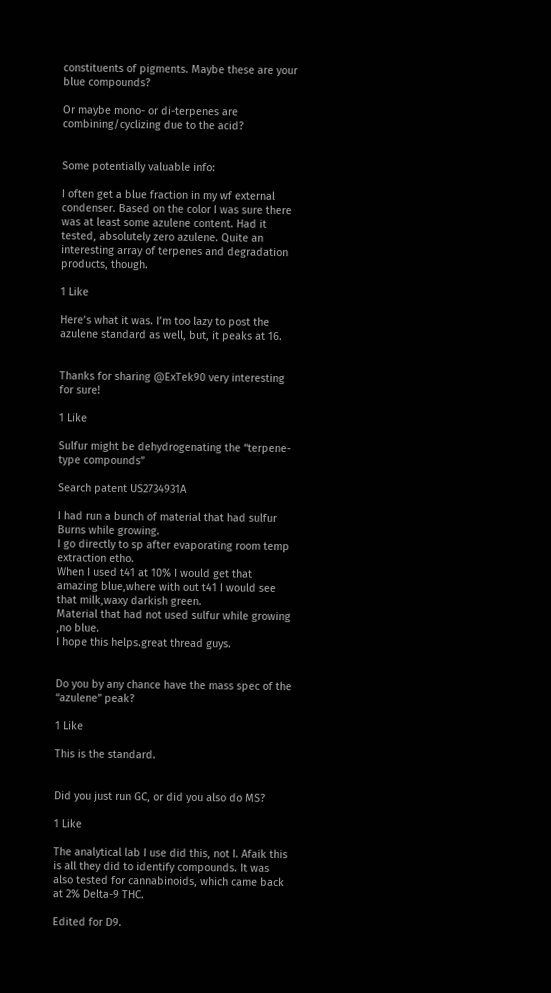constituents of pigments. Maybe these are your blue compounds?

Or maybe mono- or di-terpenes are combining/cyclizing due to the acid?


Some potentially valuable info:

I often get a blue fraction in my wf external condenser. Based on the color I was sure there was at least some azulene content. Had it tested, absolutely zero azulene. Quite an interesting array of terpenes and degradation products, though.

1 Like

Here’s what it was. I’m too lazy to post the azulene standard as well, but, it peaks at 16.


Thanks for sharing @ExTek90 very interesting for sure!

1 Like

Sulfur might be dehydrogenating the “terpene-type compounds”

Search patent US2734931A

I had run a bunch of material that had sulfur
Burns while growing.
I go directly to sp after evaporating room temp extraction etho.
When I used t41 at 10% I would get that amazing blue,where with out t41 I would see that milk,waxy darkish green.
Material that had not used sulfur while growing ,no blue.
I hope this helps.great thread guys.


Do you by any chance have the mass spec of the “azulene” peak?

1 Like

This is the standard.


Did you just run GC, or did you also do MS?

1 Like

The analytical lab I use did this, not I. Afaik this is all they did to identify compounds. It was also tested for cannabinoids, which came back at 2% Delta-9 THC.

Edited for D9.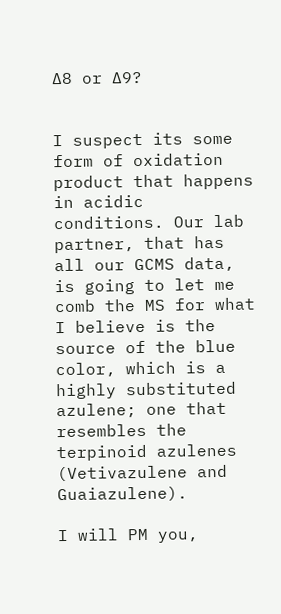∆8 or ∆9?


I suspect its some form of oxidation product that happens in acidic conditions. Our lab partner, that has all our GCMS data, is going to let me comb the MS for what I believe is the source of the blue color, which is a highly substituted azulene; one that resembles the terpinoid azulenes (Vetivazulene and Guaiazulene).

I will PM you,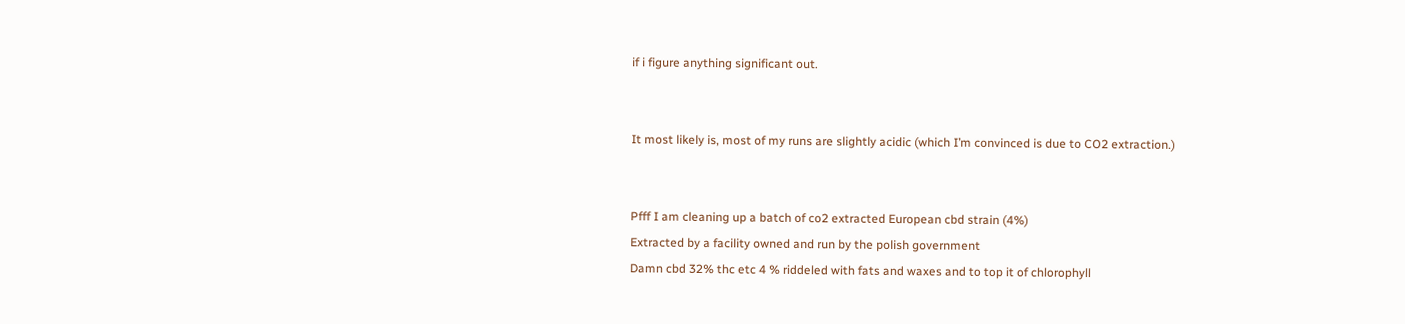if i figure anything significant out.


It most likely is, most of my runs are slightly acidic (which I’m convinced is due to CO2 extraction.)


Pfff I am cleaning up a batch of co2 extracted European cbd strain (4%)
Extracted by a facility owned and run by the polish government
Damn cbd 32% thc etc 4 % riddeled with fats and waxes and to top it of chlorophyll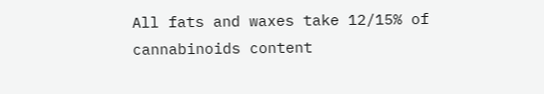All fats and waxes take 12/15% of cannabinoids content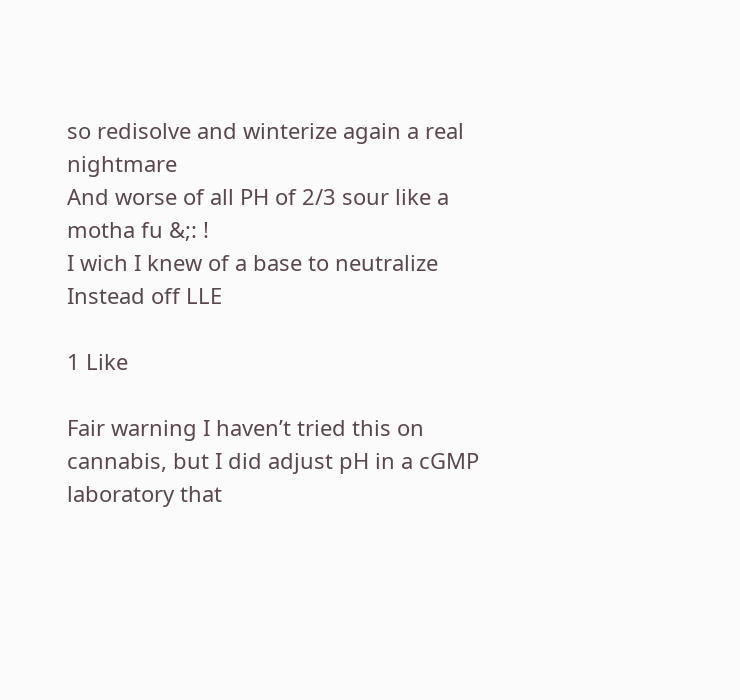so redisolve and winterize again a real nightmare
And worse of all PH of 2/3 sour like a motha fu &;: !
I wich I knew of a base to neutralize
Instead off LLE

1 Like

Fair warning I haven’t tried this on cannabis, but I did adjust pH in a cGMP laboratory that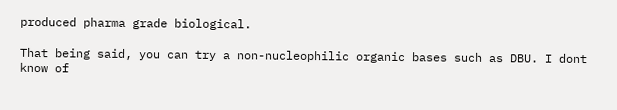produced pharma grade biological.

That being said, you can try a non-nucleophilic organic bases such as DBU. I dont know of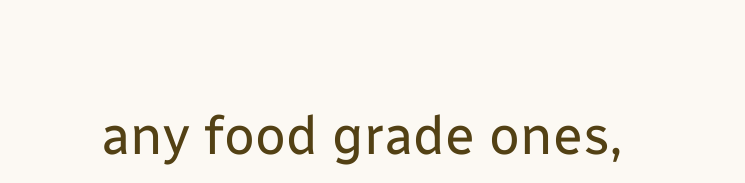any food grade ones,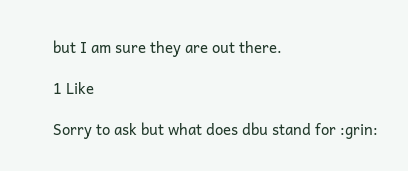but I am sure they are out there.

1 Like

Sorry to ask but what does dbu stand for :grin: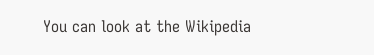You can look at the Wikipedia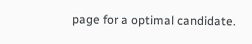page for a optimal candidate.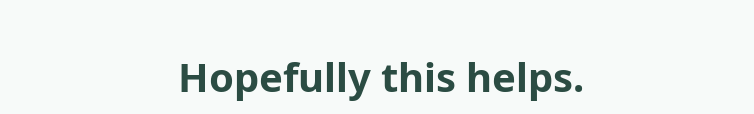Hopefully this helps.